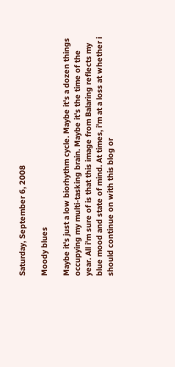Saturday, September 6, 2008

Moody blues

Maybe it's just a low biorhythm cycle. Maybe it's a dozen things occupying my multi-tasking brain. Maybe it's the time of the year. All i'm sure of is that this image from Balaring reflects my blue mood and state of mind. At times, i'm at a loss at whether i should continue on with this blog or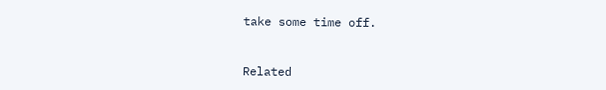take some time off.


Related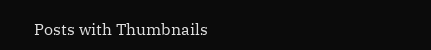Posts with Thumbnails